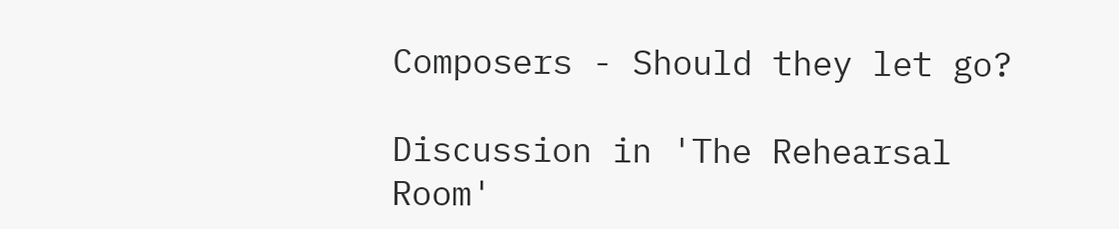Composers - Should they let go?

Discussion in 'The Rehearsal Room'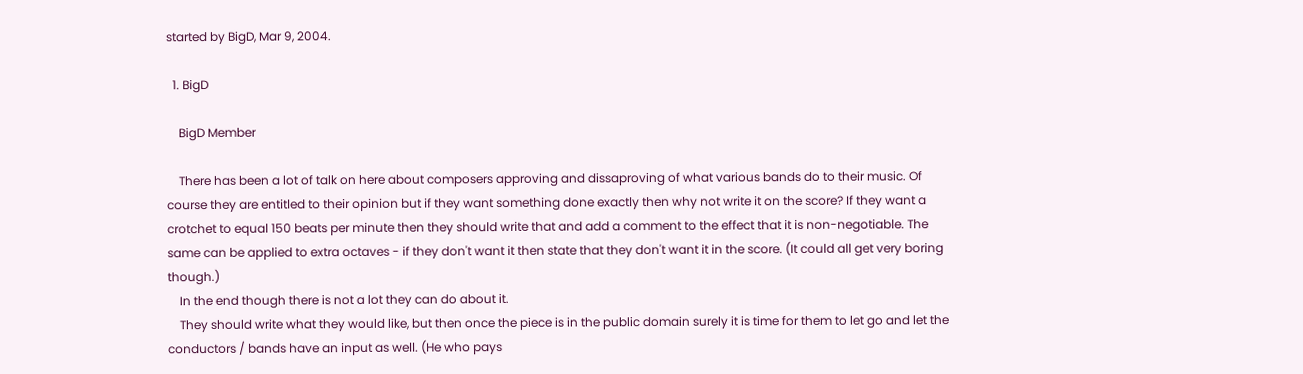started by BigD, Mar 9, 2004.

  1. BigD

    BigD Member

    There has been a lot of talk on here about composers approving and dissaproving of what various bands do to their music. Of course they are entitled to their opinion but if they want something done exactly then why not write it on the score? If they want a crotchet to equal 150 beats per minute then they should write that and add a comment to the effect that it is non-negotiable. The same can be applied to extra octaves - if they don't want it then state that they don't want it in the score. (It could all get very boring though.)
    In the end though there is not a lot they can do about it.
    They should write what they would like, but then once the piece is in the public domain surely it is time for them to let go and let the conductors / bands have an input as well. (He who pays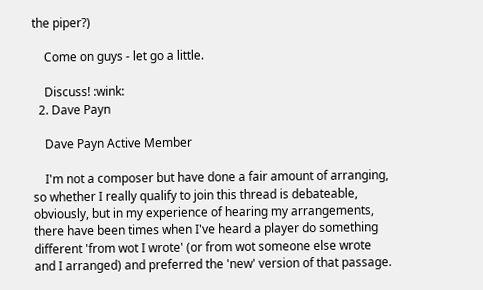the piper?)

    Come on guys - let go a little.

    Discuss! :wink:
  2. Dave Payn

    Dave Payn Active Member

    I'm not a composer but have done a fair amount of arranging, so whether I really qualify to join this thread is debateable, obviously, but in my experience of hearing my arrangements, there have been times when I've heard a player do something different 'from wot I wrote' (or from wot someone else wrote and I arranged) and preferred the 'new' version of that passage.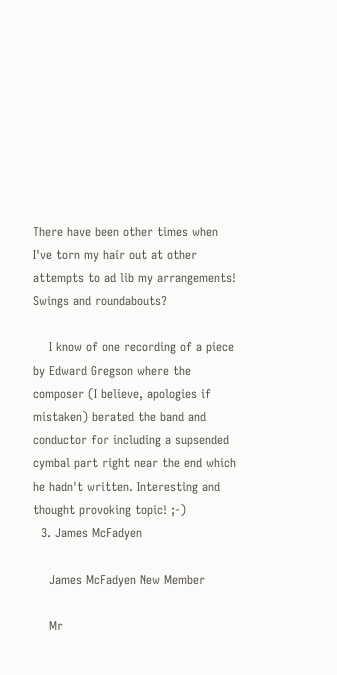There have been other times when I've torn my hair out at other attempts to ad lib my arrangements! Swings and roundabouts?

    I know of one recording of a piece by Edward Gregson where the composer (I believe, apologies if mistaken) berated the band and conductor for including a supsended cymbal part right near the end which he hadn't written. Interesting and thought provoking topic! ;-)
  3. James McFadyen

    James McFadyen New Member

    Mr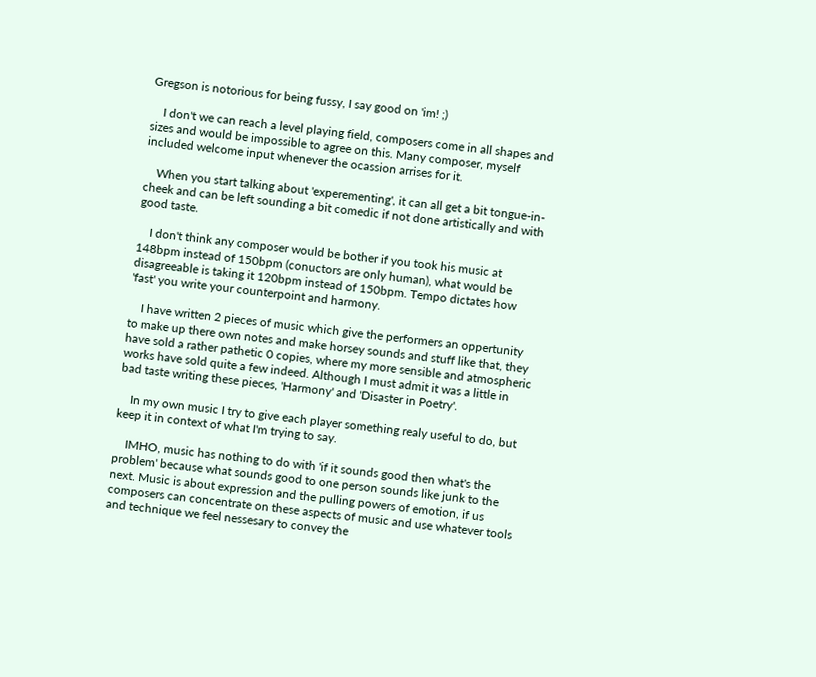Gregson is notorious for being fussy, I say good on 'im! ;)

    I don't we can reach a level playing field, composers come in all shapes and sizes and would be impossible to agree on this. Many composer, myself included welcome input whenever the ocassion arrises for it.

    When you start talking about 'experementing', it can all get a bit tongue-in-cheek and can be left sounding a bit comedic if not done artistically and with good taste.

    I don't think any composer would be bother if you took his music at 148bpm instead of 150bpm (conuctors are only human), what would be disagreeable is taking it 120bpm instead of 150bpm. Tempo dictates how 'fast' you write your counterpoint and harmony.

    I have written 2 pieces of music which give the performers an oppertunity to make up there own notes and make horsey sounds and stuff like that, they have sold a rather pathetic 0 copies, where my more sensible and atmospheric works have sold quite a few indeed. Although I must admit it was a little in bad taste writing these pieces, 'Harmony' and 'Disaster in Poetry'.

    In my own music I try to give each player something realy useful to do, but keep it in context of what I'm trying to say.

    IMHO, music has nothing to do with 'if it sounds good then what's the problem' because what sounds good to one person sounds like junk to the next. Music is about expression and the pulling powers of emotion, if us composers can concentrate on these aspects of music and use whatever tools and technique we feel nessesary to convey the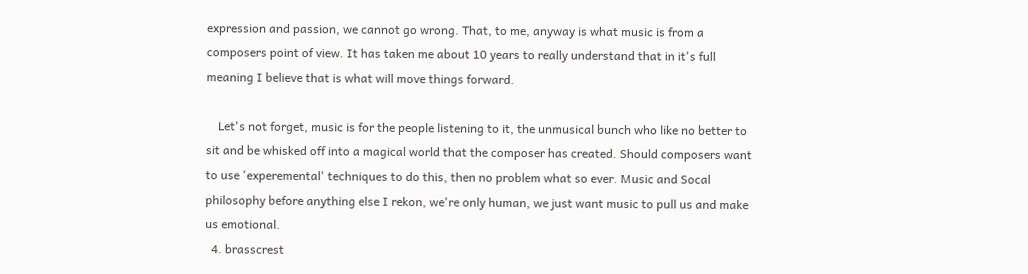expression and passion, we cannot go wrong. That, to me, anyway is what music is from a composers point of view. It has taken me about 10 years to really understand that in it's full meaning I believe that is what will move things forward.

    Let's not forget, music is for the people listening to it, the unmusical bunch who like no better to sit and be whisked off into a magical world that the composer has created. Should composers want to use 'experemental' techniques to do this, then no problem what so ever. Music and Socal philosophy before anything else I rekon, we're only human, we just want music to pull us and make us emotional.
  4. brasscrest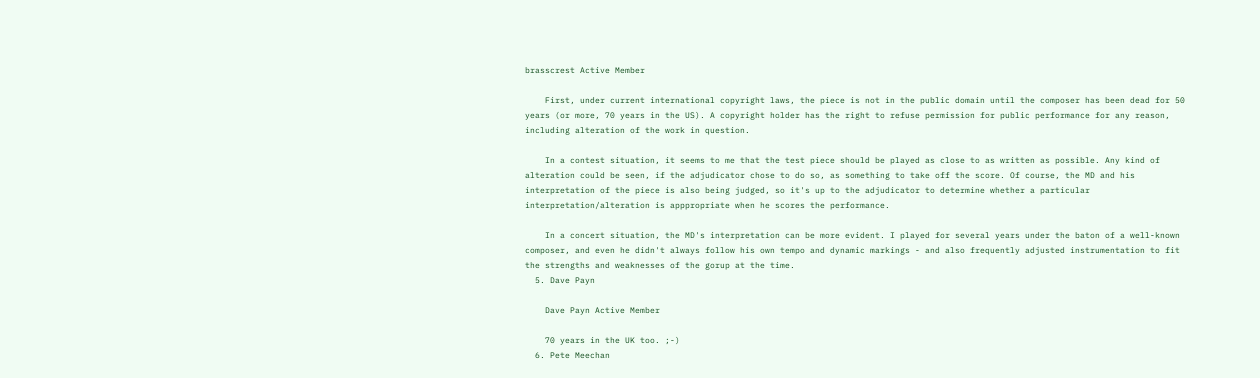brasscrest Active Member

    First, under current international copyright laws, the piece is not in the public domain until the composer has been dead for 50 years (or more, 70 years in the US). A copyright holder has the right to refuse permission for public performance for any reason, including alteration of the work in question.

    In a contest situation, it seems to me that the test piece should be played as close to as written as possible. Any kind of alteration could be seen, if the adjudicator chose to do so, as something to take off the score. Of course, the MD and his interpretation of the piece is also being judged, so it's up to the adjudicator to determine whether a particular interpretation/alteration is apppropriate when he scores the performance.

    In a concert situation, the MD's interpretation can be more evident. I played for several years under the baton of a well-known composer, and even he didn't always follow his own tempo and dynamic markings - and also frequently adjusted instrumentation to fit the strengths and weaknesses of the gorup at the time.
  5. Dave Payn

    Dave Payn Active Member

    70 years in the UK too. ;-)
  6. Pete Meechan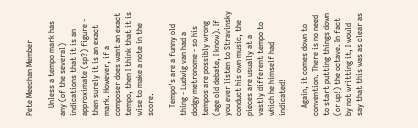Pete Meechan Member

    Unless a tempo mark has any (of the several) indications that it is an approximate (sp?) figure - then surely it is an exact mark. However, if a composer does want an exact tempo, then I think that it is wise to make a note in the score.

    Tempo's are a funny old thing - Ludwig van had a dodgy metronome - so his tempos are possibly wrong (age old debate, I know). If you ever listen to Stravinsky conduct his own music, the pieces are usually at a vastly different tempo to which he himself had indicated!

    Again, it comes down to convention. There is no need to start putting things down (or up!) the octave. In fact by not writting it, I would say that this was as clear as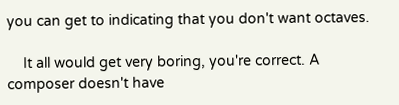you can get to indicating that you don't want octaves.

    It all would get very boring, you're correct. A composer doesn't have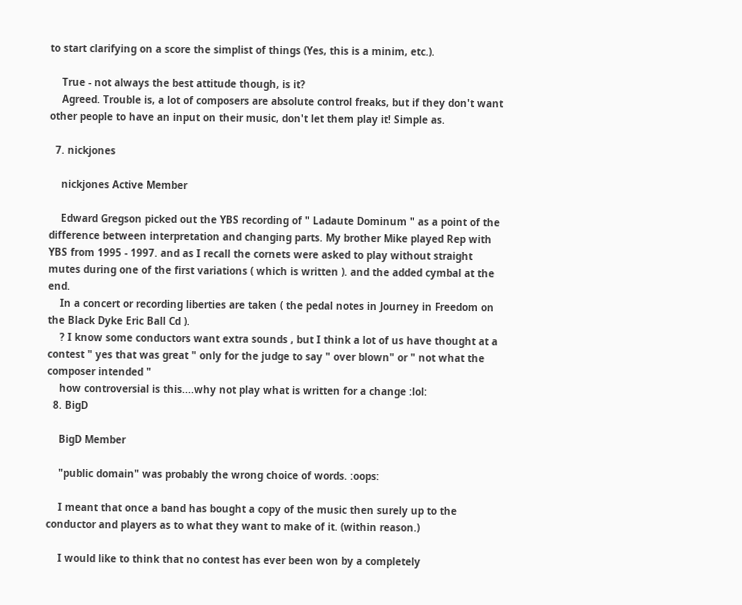to start clarifying on a score the simplist of things (Yes, this is a minim, etc.).

    True - not always the best attitude though, is it?
    Agreed. Trouble is, a lot of composers are absolute control freaks, but if they don't want other people to have an input on their music, don't let them play it! Simple as.

  7. nickjones

    nickjones Active Member

    Edward Gregson picked out the YBS recording of " Ladaute Dominum " as a point of the difference between interpretation and changing parts. My brother Mike played Rep with YBS from 1995 - 1997. and as I recall the cornets were asked to play without straight mutes during one of the first variations ( which is written ). and the added cymbal at the end.
    In a concert or recording liberties are taken ( the pedal notes in Journey in Freedom on the Black Dyke Eric Ball Cd ).
    ? I know some conductors want extra sounds , but I think a lot of us have thought at a contest " yes that was great " only for the judge to say " over blown" or " not what the composer intended "
    how controversial is this....why not play what is written for a change :lol:
  8. BigD

    BigD Member

    "public domain" was probably the wrong choice of words. :oops:

    I meant that once a band has bought a copy of the music then surely up to the conductor and players as to what they want to make of it. (within reason.)

    I would like to think that no contest has ever been won by a completely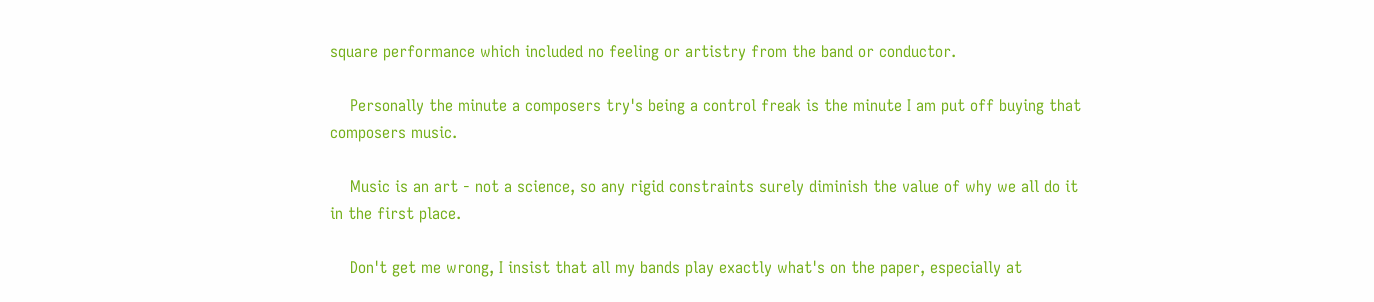square performance which included no feeling or artistry from the band or conductor.

    Personally the minute a composers try's being a control freak is the minute I am put off buying that composers music.

    Music is an art - not a science, so any rigid constraints surely diminish the value of why we all do it in the first place.

    Don't get me wrong, I insist that all my bands play exactly what's on the paper, especially at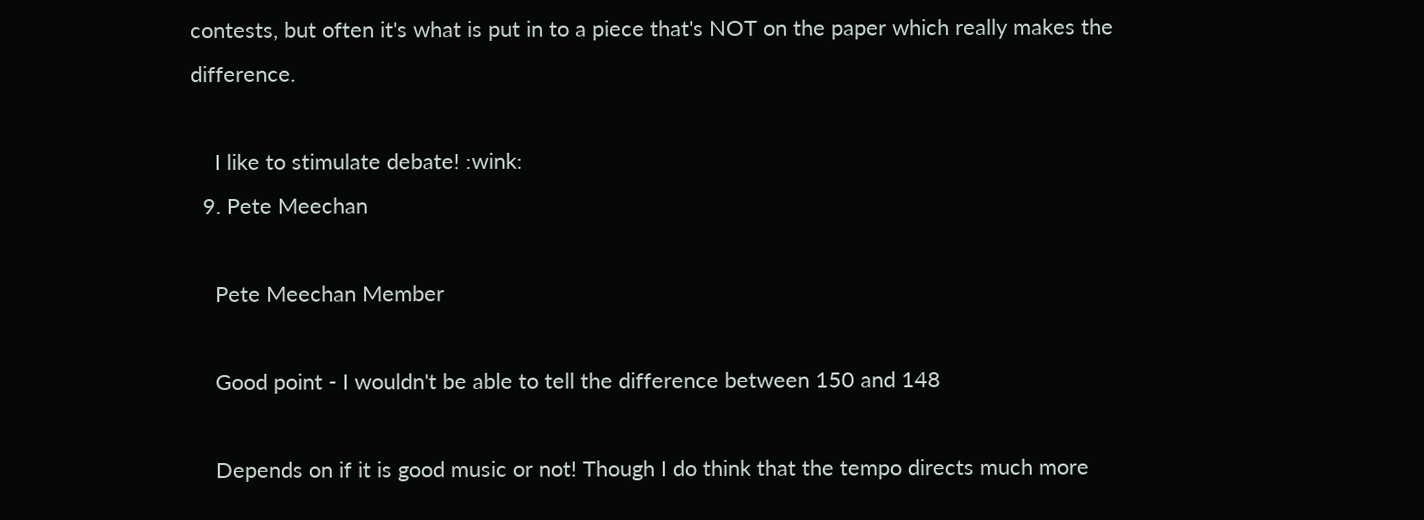contests, but often it's what is put in to a piece that's NOT on the paper which really makes the difference.

    I like to stimulate debate! :wink:
  9. Pete Meechan

    Pete Meechan Member

    Good point - I wouldn't be able to tell the difference between 150 and 148

    Depends on if it is good music or not! Though I do think that the tempo directs much more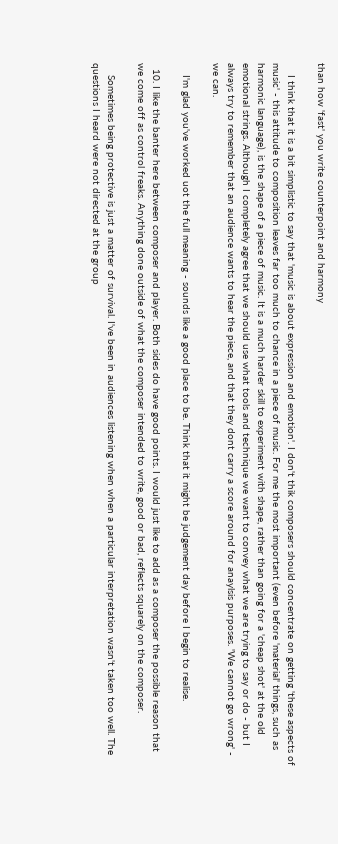than how 'fast' you write counterpoint and harmony

    I think that it is a bit simplistic to say that 'music is about expression and emotion'. I don't thik composers should concentrate on getting 'these aspects of music' - this attitude to composition leaves far too much to chance in a piece of music. For me the most important (even before 'material' things, such as harmonic language), is the shape of a piece of music. It is a much harder skill to experiment with shape, rather than going for a 'cheap shot' at the old emotional strings. Although I completely agree that we should use what tools and technique we want to convey what we are trying to say or do - but I always try to remember that an audience wants to hear the piece, and that they dont carry a score around for anaylsis purposes. 'We cannot go wrong' - we can.

    I'm glad you've worked uot the full meaning - sounds like a good place to be. Think that it might be judgement day before I begin to realise.

  10. I like the banter here between composer and player. Both sides do have good points. I would just like to add as a composer the possible reason that we come off as control freaks. Anything done outside of what the composer intended to write, good or bad, reflects squarely on the composer.

    Sometimes being protective is just a matter of survival. I've been in audiences listening when when a particular interpretation wasn't taken too well. The questions I heard were not directed at the group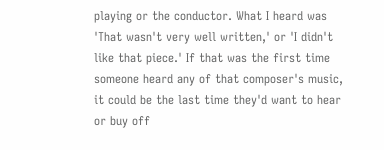playing or the conductor. What I heard was 'That wasn't very well written,' or 'I didn't like that piece.' If that was the first time someone heard any of that composer's music, it could be the last time they'd want to hear or buy off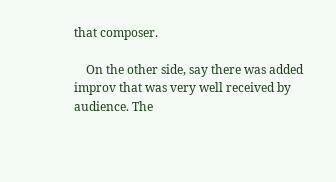that composer.

    On the other side, say there was added improv that was very well received by audience. The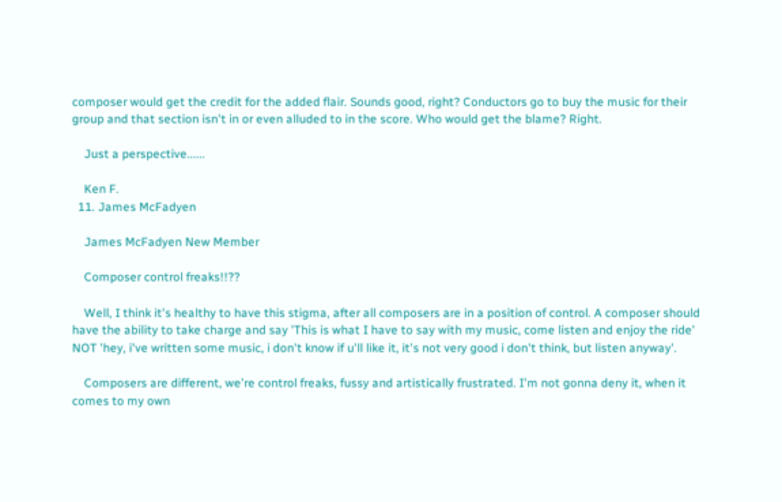composer would get the credit for the added flair. Sounds good, right? Conductors go to buy the music for their group and that section isn't in or even alluded to in the score. Who would get the blame? Right.

    Just a perspective......

    Ken F.
  11. James McFadyen

    James McFadyen New Member

    Composer control freaks!!??

    Well, I think it's healthy to have this stigma, after all composers are in a position of control. A composer should have the ability to take charge and say 'This is what I have to say with my music, come listen and enjoy the ride' NOT 'hey, i've written some music, i don't know if u'll like it, it's not very good i don't think, but listen anyway'.

    Composers are different, we're control freaks, fussy and artistically frustrated. I'm not gonna deny it, when it comes to my own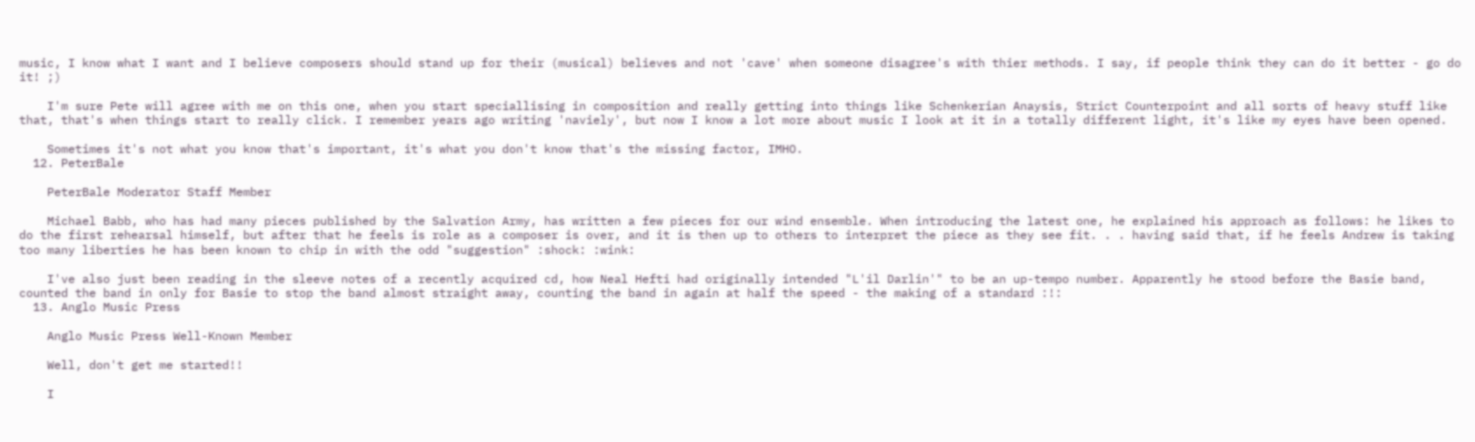music, I know what I want and I believe composers should stand up for their (musical) believes and not 'cave' when someone disagree's with thier methods. I say, if people think they can do it better - go do it! ;)

    I'm sure Pete will agree with me on this one, when you start speciallising in composition and really getting into things like Schenkerian Anaysis, Strict Counterpoint and all sorts of heavy stuff like that, that's when things start to really click. I remember years ago writing 'naviely', but now I know a lot more about music I look at it in a totally different light, it's like my eyes have been opened.

    Sometimes it's not what you know that's important, it's what you don't know that's the missing factor, IMHO.
  12. PeterBale

    PeterBale Moderator Staff Member

    Michael Babb, who has had many pieces published by the Salvation Army, has written a few pieces for our wind ensemble. When introducing the latest one, he explained his approach as follows: he likes to do the first rehearsal himself, but after that he feels is role as a composer is over, and it is then up to others to interpret the piece as they see fit. . . having said that, if he feels Andrew is taking too many liberties he has been known to chip in with the odd "suggestion" :shock: :wink:

    I've also just been reading in the sleeve notes of a recently acquired cd, how Neal Hefti had originally intended "L'il Darlin'" to be an up-tempo number. Apparently he stood before the Basie band, counted the band in only for Basie to stop the band almost straight away, counting the band in again at half the speed - the making of a standard :!:
  13. Anglo Music Press

    Anglo Music Press Well-Known Member

    Well, don't get me started!!

    I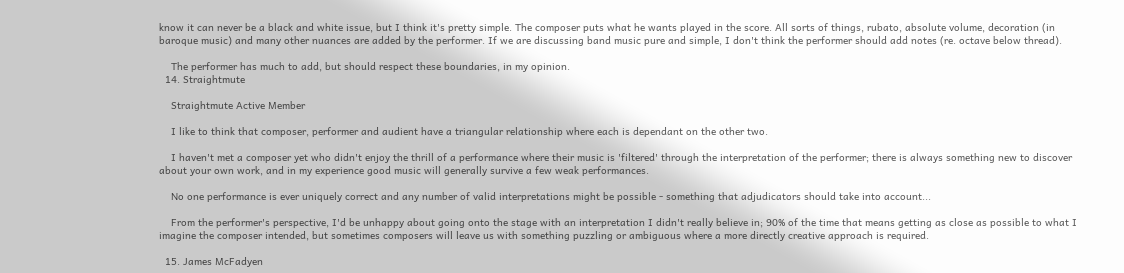know it can never be a black and white issue, but I think it's pretty simple. The composer puts what he wants played in the score. All sorts of things, rubato, absolute volume, decoration (in baroque music) and many other nuances are added by the performer. If we are discussing band music pure and simple, I don't think the performer should add notes (re. octave below thread).

    The performer has much to add, but should respect these boundaries, in my opinion.
  14. Straightmute

    Straightmute Active Member

    I like to think that composer, performer and audient have a triangular relationship where each is dependant on the other two.

    I haven't met a composer yet who didn't enjoy the thrill of a performance where their music is 'filtered' through the interpretation of the performer; there is always something new to discover about your own work, and in my experience good music will generally survive a few weak performances.

    No one performance is ever uniquely correct and any number of valid interpretations might be possible - something that adjudicators should take into account...

    From the performer's perspective, I'd be unhappy about going onto the stage with an interpretation I didn't really believe in; 90% of the time that means getting as close as possible to what I imagine the composer intended, but sometimes composers will leave us with something puzzling or ambiguous where a more directly creative approach is required.

  15. James McFadyen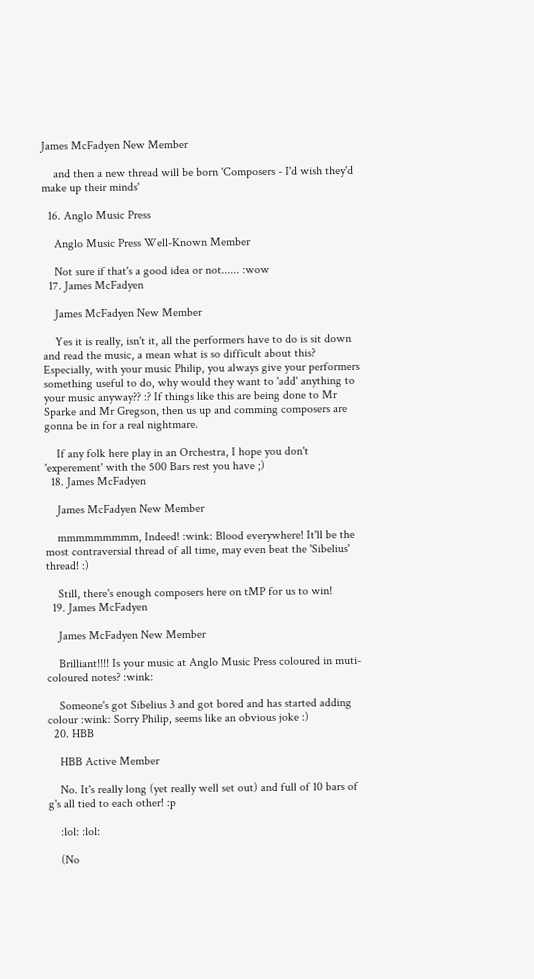James McFadyen New Member

    and then a new thread will be born 'Composers - I'd wish they'd make up their minds'

  16. Anglo Music Press

    Anglo Music Press Well-Known Member

    Not sure if that's a good idea or not...... :wow
  17. James McFadyen

    James McFadyen New Member

    Yes it is really, isn't it, all the performers have to do is sit down and read the music, a mean what is so difficult about this? Especially, with your music Philip, you always give your performers something useful to do, why would they want to 'add' anything to your music anyway?? :? If things like this are being done to Mr Sparke and Mr Gregson, then us up and comming composers are gonna be in for a real nightmare.

    If any folk here play in an Orchestra, I hope you don't 'experement' with the 500 Bars rest you have ;)
  18. James McFadyen

    James McFadyen New Member

    mmmmmmmmm, Indeed! :wink: Blood everywhere! It'll be the most contraversial thread of all time, may even beat the 'Sibelius' thread! :)

    Still, there's enough composers here on tMP for us to win!
  19. James McFadyen

    James McFadyen New Member

    Brilliant!!!! Is your music at Anglo Music Press coloured in muti-coloured notes? :wink:

    Someone's got Sibelius 3 and got bored and has started adding colour :wink: Sorry Philip, seems like an obvious joke :)
  20. HBB

    HBB Active Member

    No. It's really long (yet really well set out) and full of 10 bars of g's all tied to each other! :p

    :lol: :lol:

    (No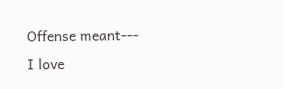Offense meant--- I love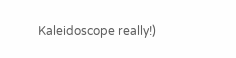Kaleidoscope really!)